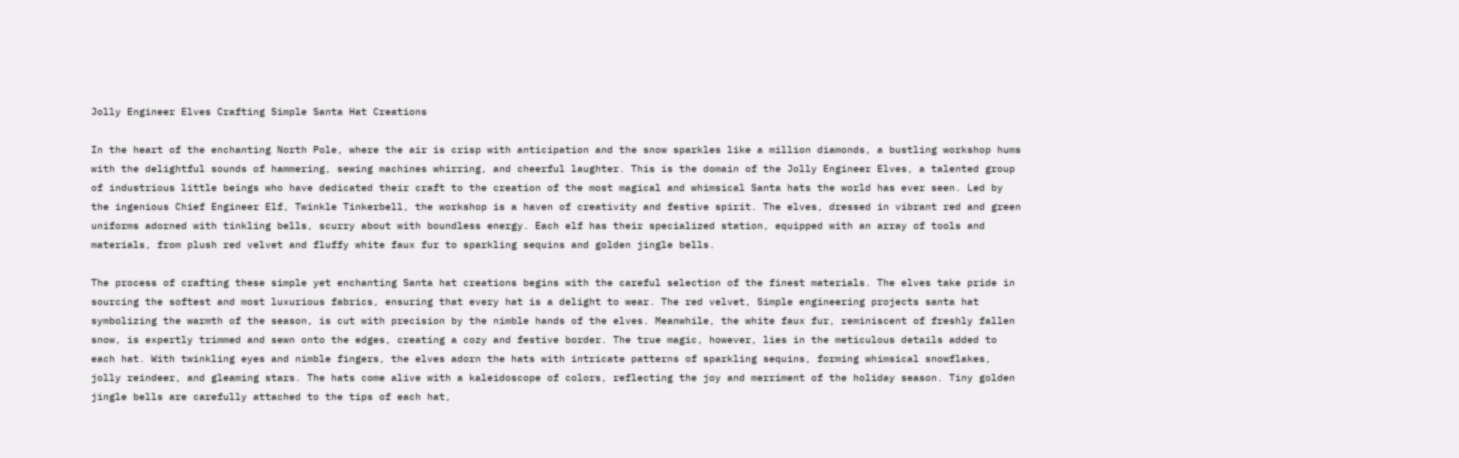Jolly Engineer Elves Crafting Simple Santa Hat Creations

In the heart of the enchanting North Pole, where the air is crisp with anticipation and the snow sparkles like a million diamonds, a bustling workshop hums with the delightful sounds of hammering, sewing machines whirring, and cheerful laughter. This is the domain of the Jolly Engineer Elves, a talented group of industrious little beings who have dedicated their craft to the creation of the most magical and whimsical Santa hats the world has ever seen. Led by the ingenious Chief Engineer Elf, Twinkle Tinkerbell, the workshop is a haven of creativity and festive spirit. The elves, dressed in vibrant red and green uniforms adorned with tinkling bells, scurry about with boundless energy. Each elf has their specialized station, equipped with an array of tools and materials, from plush red velvet and fluffy white faux fur to sparkling sequins and golden jingle bells.

The process of crafting these simple yet enchanting Santa hat creations begins with the careful selection of the finest materials. The elves take pride in sourcing the softest and most luxurious fabrics, ensuring that every hat is a delight to wear. The red velvet, Simple engineering projects santa hat symbolizing the warmth of the season, is cut with precision by the nimble hands of the elves. Meanwhile, the white faux fur, reminiscent of freshly fallen snow, is expertly trimmed and sewn onto the edges, creating a cozy and festive border. The true magic, however, lies in the meticulous details added to each hat. With twinkling eyes and nimble fingers, the elves adorn the hats with intricate patterns of sparkling sequins, forming whimsical snowflakes, jolly reindeer, and gleaming stars. The hats come alive with a kaleidoscope of colors, reflecting the joy and merriment of the holiday season. Tiny golden jingle bells are carefully attached to the tips of each hat,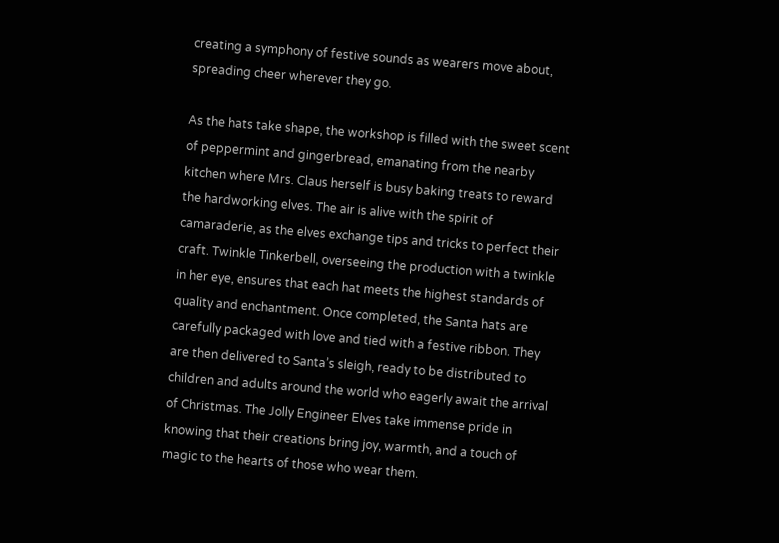creating a symphony of festive sounds as wearers move about, spreading cheer wherever they go.

As the hats take shape, the workshop is filled with the sweet scent of peppermint and gingerbread, emanating from the nearby kitchen where Mrs. Claus herself is busy baking treats to reward the hardworking elves. The air is alive with the spirit of camaraderie, as the elves exchange tips and tricks to perfect their craft. Twinkle Tinkerbell, overseeing the production with a twinkle in her eye, ensures that each hat meets the highest standards of quality and enchantment. Once completed, the Santa hats are carefully packaged with love and tied with a festive ribbon. They are then delivered to Santa’s sleigh, ready to be distributed to children and adults around the world who eagerly await the arrival of Christmas. The Jolly Engineer Elves take immense pride in knowing that their creations bring joy, warmth, and a touch of magic to the hearts of those who wear them.